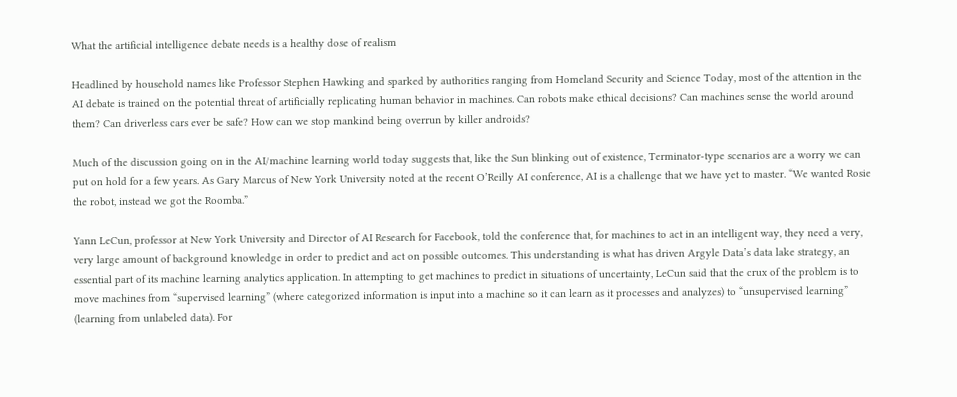What the artificial intelligence debate needs is a healthy dose of realism

Headlined by household names like Professor Stephen Hawking and sparked by authorities ranging from Homeland Security and Science Today, most of the attention in the AI debate is trained on the potential threat of artificially replicating human behavior in machines. Can robots make ethical decisions? Can machines sense the world around them? Can driverless cars ever be safe? How can we stop mankind being overrun by killer androids?

Much of the discussion going on in the AI/machine learning world today suggests that, like the Sun blinking out of existence, Terminator-type scenarios are a worry we can put on hold for a few years. As Gary Marcus of New York University noted at the recent O’Reilly AI conference, AI is a challenge that we have yet to master. “We wanted Rosie the robot, instead we got the Roomba.”

Yann LeCun, professor at New York University and Director of AI Research for Facebook, told the conference that, for machines to act in an intelligent way, they need a very, very large amount of background knowledge in order to predict and act on possible outcomes. This understanding is what has driven Argyle Data’s data lake strategy, an essential part of its machine learning analytics application. In attempting to get machines to predict in situations of uncertainty, LeCun said that the crux of the problem is to move machines from “supervised learning” (where categorized information is input into a machine so it can learn as it processes and analyzes) to “unsupervised learning” (learning from unlabeled data). For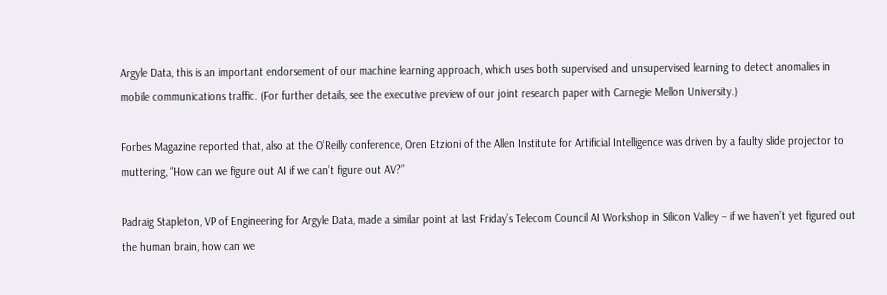Argyle Data, this is an important endorsement of our machine learning approach, which uses both supervised and unsupervised learning to detect anomalies in mobile communications traffic. (For further details, see the executive preview of our joint research paper with Carnegie Mellon University.)

Forbes Magazine reported that, also at the O’Reilly conference, Oren Etzioni of the Allen Institute for Artificial Intelligence was driven by a faulty slide projector to muttering, “How can we figure out AI if we can’t figure out AV?”

Padraig Stapleton, VP of Engineering for Argyle Data, made a similar point at last Friday’s Telecom Council AI Workshop in Silicon Valley – if we haven’t yet figured out the human brain, how can we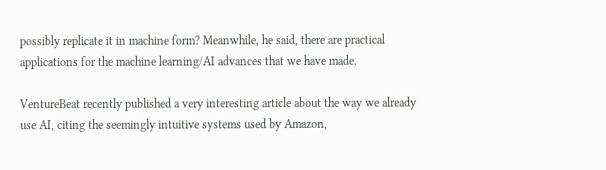possibly replicate it in machine form? Meanwhile, he said, there are practical applications for the machine learning/AI advances that we have made.

VentureBeat recently published a very interesting article about the way we already use AI, citing the seemingly intuitive systems used by Amazon,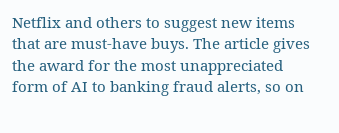Netflix and others to suggest new items that are must-have buys. The article gives the award for the most unappreciated form of AI to banking fraud alerts, so on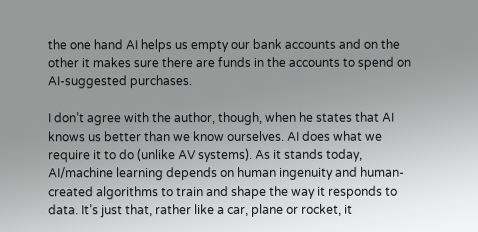the one hand AI helps us empty our bank accounts and on the other it makes sure there are funds in the accounts to spend on AI-suggested purchases.

I don’t agree with the author, though, when he states that AI knows us better than we know ourselves. AI does what we require it to do (unlike AV systems). As it stands today, AI/machine learning depends on human ingenuity and human-created algorithms to train and shape the way it responds to data. It’s just that, rather like a car, plane or rocket, it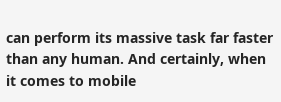can perform its massive task far faster than any human. And certainly, when it comes to mobile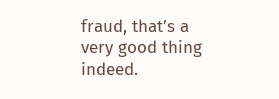fraud, that’s a very good thing indeed.